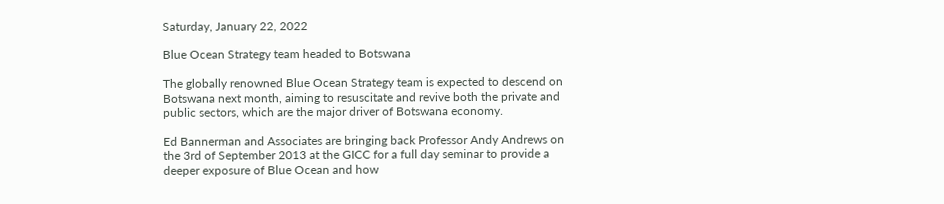Saturday, January 22, 2022

Blue Ocean Strategy team headed to Botswana

The globally renowned Blue Ocean Strategy team is expected to descend on Botswana next month, aiming to resuscitate and revive both the private and public sectors, which are the major driver of Botswana economy.

Ed Bannerman and Associates are bringing back Professor Andy Andrews on the 3rd of September 2013 at the GICC for a full day seminar to provide a deeper exposure of Blue Ocean and how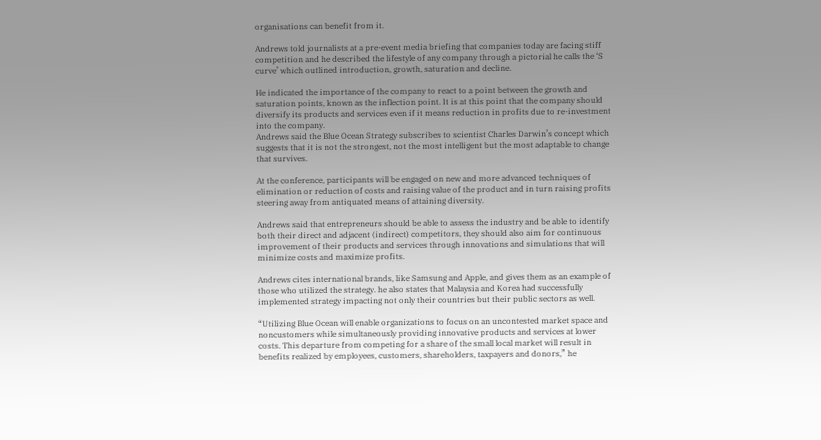organisations can benefit from it.

Andrews told journalists at a pre-event media briefing that companies today are facing stiff competition and he described the lifestyle of any company through a pictorial he calls the ‘S curve’ which outlined introduction, growth, saturation and decline.

He indicated the importance of the company to react to a point between the growth and saturation points, known as the inflection point. It is at this point that the company should diversify its products and services even if it means reduction in profits due to re-investment into the company.
Andrews said the Blue Ocean Strategy subscribes to scientist Charles Darwin’s concept which suggests that it is not the strongest, not the most intelligent but the most adaptable to change that survives.

At the conference, participants will be engaged on new and more advanced techniques of elimination or reduction of costs and raising value of the product and in turn raising profits steering away from antiquated means of attaining diversity.

Andrews said that entrepreneurs should be able to assess the industry and be able to identify both their direct and adjacent (indirect) competitors, they should also aim for continuous improvement of their products and services through innovations and simulations that will minimize costs and maximize profits.

Andrews cites international brands, like Samsung and Apple, and gives them as an example of those who utilized the strategy. he also states that Malaysia and Korea had successfully implemented strategy impacting not only their countries but their public sectors as well.

“Utilizing Blue Ocean will enable organizations to focus on an uncontested market space and noncustomers while simultaneously providing innovative products and services at lower costs. This departure from competing for a share of the small local market will result in benefits realized by employees, customers, shareholders, taxpayers and donors,” he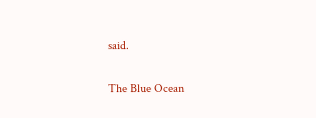said.

The Blue Ocean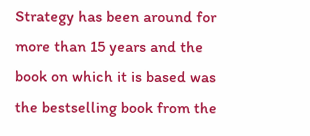Strategy has been around for more than 15 years and the book on which it is based was the bestselling book from the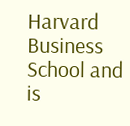Harvard Business School and is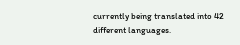currently being translated into 42 different languages.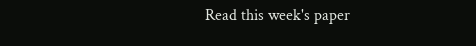Read this week's paper